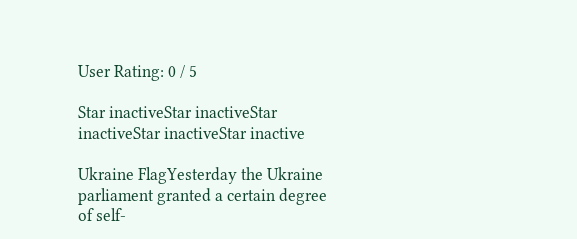User Rating: 0 / 5

Star inactiveStar inactiveStar inactiveStar inactiveStar inactive

Ukraine FlagYesterday the Ukraine parliament granted a certain degree of self-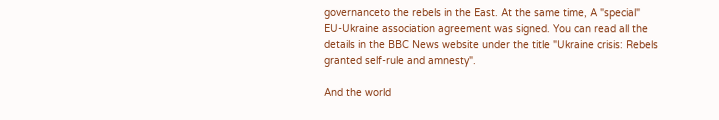governanceto the rebels in the East. At the same time, A "special" EU-Ukraine association agreement was signed. You can read all the details in the BBC News website under the title "Ukraine crisis: Rebels granted self-rule and amnesty".

And the world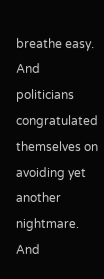breathe easy. And politicians congratulated themselves on avoiding yet another nightmare. And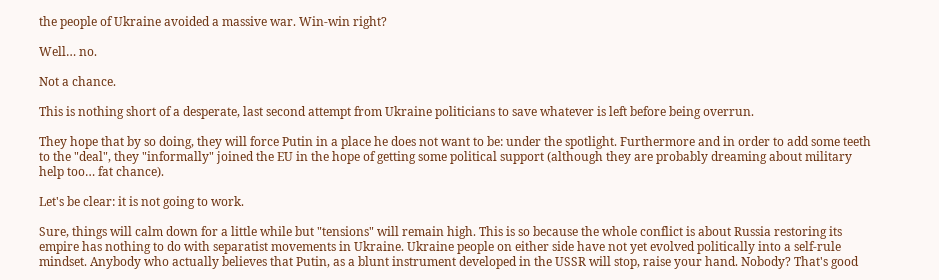the people of Ukraine avoided a massive war. Win-win right?

Well… no.

Not a chance.

This is nothing short of a desperate, last second attempt from Ukraine politicians to save whatever is left before being overrun.

They hope that by so doing, they will force Putin in a place he does not want to be: under the spotlight. Furthermore and in order to add some teeth to the "deal", they "informally" joined the EU in the hope of getting some political support (although they are probably dreaming about military help too… fat chance).

Let's be clear: it is not going to work.

Sure, things will calm down for a little while but "tensions" will remain high. This is so because the whole conflict is about Russia restoring its empire has nothing to do with separatist movements in Ukraine. Ukraine people on either side have not yet evolved politically into a self-rule mindset. Anybody who actually believes that Putin, as a blunt instrument developed in the USSR will stop, raise your hand. Nobody? That's good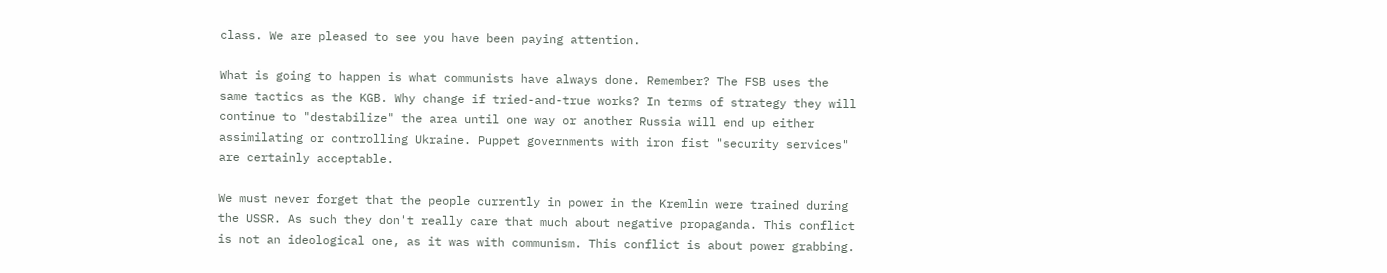class. We are pleased to see you have been paying attention.

What is going to happen is what communists have always done. Remember? The FSB uses the same tactics as the KGB. Why change if tried-and-true works? In terms of strategy they will continue to "destabilize" the area until one way or another Russia will end up either assimilating or controlling Ukraine. Puppet governments with iron fist "security services" are certainly acceptable.

We must never forget that the people currently in power in the Kremlin were trained during the USSR. As such they don't really care that much about negative propaganda. This conflict is not an ideological one, as it was with communism. This conflict is about power grabbing.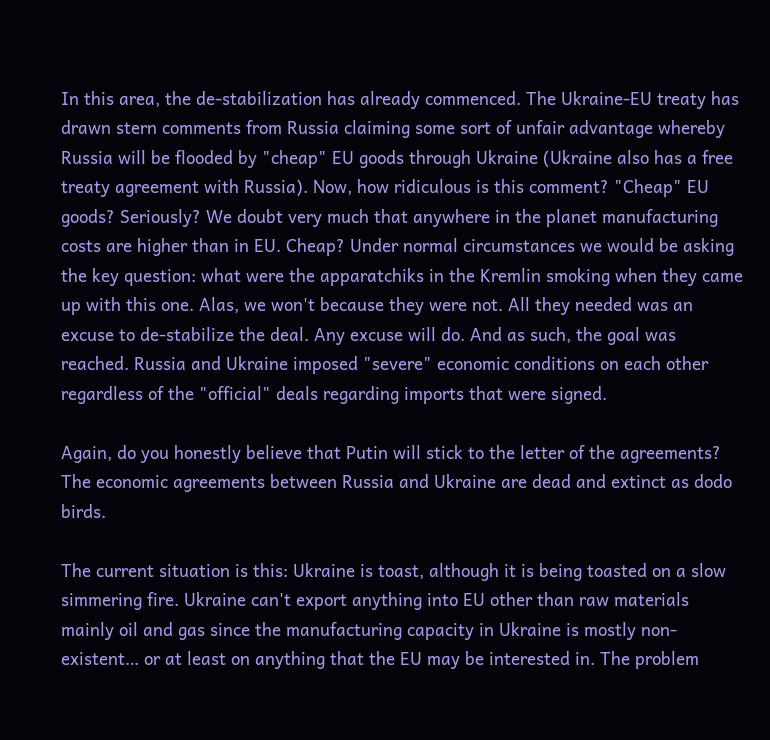In this area, the de-stabilization has already commenced. The Ukraine-EU treaty has drawn stern comments from Russia claiming some sort of unfair advantage whereby Russia will be flooded by "cheap" EU goods through Ukraine (Ukraine also has a free treaty agreement with Russia). Now, how ridiculous is this comment? "Cheap" EU goods? Seriously? We doubt very much that anywhere in the planet manufacturing costs are higher than in EU. Cheap? Under normal circumstances we would be asking the key question: what were the apparatchiks in the Kremlin smoking when they came up with this one. Alas, we won't because they were not. All they needed was an excuse to de-stabilize the deal. Any excuse will do. And as such, the goal was reached. Russia and Ukraine imposed "severe" economic conditions on each other regardless of the "official" deals regarding imports that were signed.

Again, do you honestly believe that Putin will stick to the letter of the agreements? The economic agreements between Russia and Ukraine are dead and extinct as dodo birds.

The current situation is this: Ukraine is toast, although it is being toasted on a slow simmering fire. Ukraine can't export anything into EU other than raw materials mainly oil and gas since the manufacturing capacity in Ukraine is mostly non-existent… or at least on anything that the EU may be interested in. The problem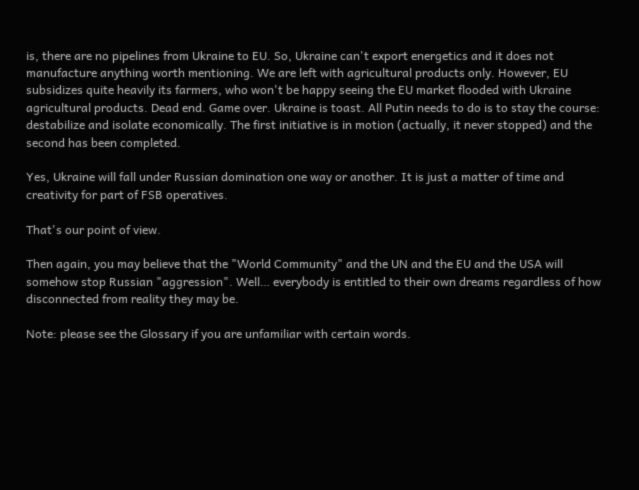is, there are no pipelines from Ukraine to EU. So, Ukraine can't export energetics and it does not manufacture anything worth mentioning. We are left with agricultural products only. However, EU subsidizes quite heavily its farmers, who won't be happy seeing the EU market flooded with Ukraine agricultural products. Dead end. Game over. Ukraine is toast. All Putin needs to do is to stay the course: destabilize and isolate economically. The first initiative is in motion (actually, it never stopped) and the second has been completed.

Yes, Ukraine will fall under Russian domination one way or another. It is just a matter of time and creativity for part of FSB operatives.

That's our point of view.

Then again, you may believe that the "World Community" and the UN and the EU and the USA will somehow stop Russian "aggression". Well… everybody is entitled to their own dreams regardless of how disconnected from reality they may be.

Note: please see the Glossary if you are unfamiliar with certain words.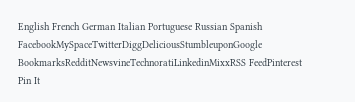English French German Italian Portuguese Russian Spanish
FacebookMySpaceTwitterDiggDeliciousStumbleuponGoogle BookmarksRedditNewsvineTechnoratiLinkedinMixxRSS FeedPinterest
Pin It